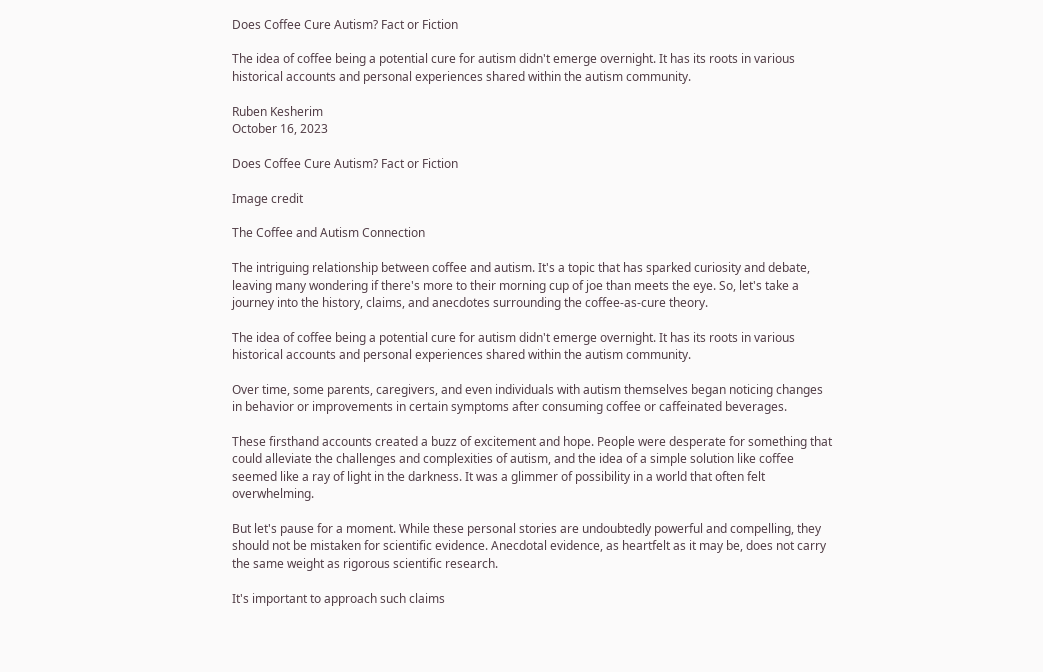Does Coffee Cure Autism? Fact or Fiction

The idea of coffee being a potential cure for autism didn't emerge overnight. It has its roots in various historical accounts and personal experiences shared within the autism community.

Ruben Kesherim
October 16, 2023

Does Coffee Cure Autism? Fact or Fiction

Image credit

The Coffee and Autism Connection

The intriguing relationship between coffee and autism. It's a topic that has sparked curiosity and debate, leaving many wondering if there's more to their morning cup of joe than meets the eye. So, let's take a journey into the history, claims, and anecdotes surrounding the coffee-as-cure theory.

The idea of coffee being a potential cure for autism didn't emerge overnight. It has its roots in various historical accounts and personal experiences shared within the autism community.

Over time, some parents, caregivers, and even individuals with autism themselves began noticing changes in behavior or improvements in certain symptoms after consuming coffee or caffeinated beverages.

These firsthand accounts created a buzz of excitement and hope. People were desperate for something that could alleviate the challenges and complexities of autism, and the idea of a simple solution like coffee seemed like a ray of light in the darkness. It was a glimmer of possibility in a world that often felt overwhelming.

But let's pause for a moment. While these personal stories are undoubtedly powerful and compelling, they should not be mistaken for scientific evidence. Anecdotal evidence, as heartfelt as it may be, does not carry the same weight as rigorous scientific research.

It's important to approach such claims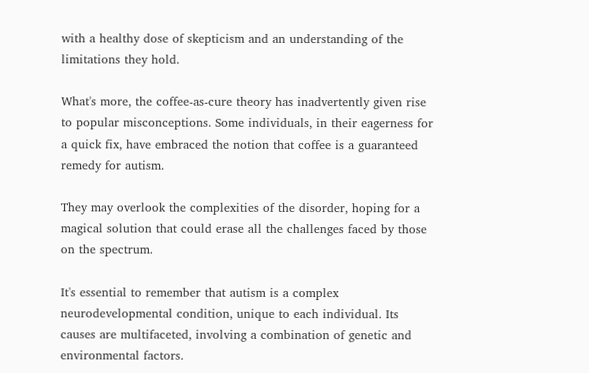with a healthy dose of skepticism and an understanding of the limitations they hold.

What's more, the coffee-as-cure theory has inadvertently given rise to popular misconceptions. Some individuals, in their eagerness for a quick fix, have embraced the notion that coffee is a guaranteed remedy for autism.

They may overlook the complexities of the disorder, hoping for a magical solution that could erase all the challenges faced by those on the spectrum.

It's essential to remember that autism is a complex neurodevelopmental condition, unique to each individual. Its causes are multifaceted, involving a combination of genetic and environmental factors.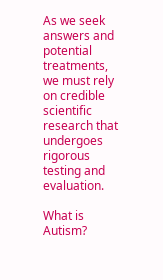As we seek answers and potential treatments, we must rely on credible scientific research that undergoes rigorous testing and evaluation.

What is Autism?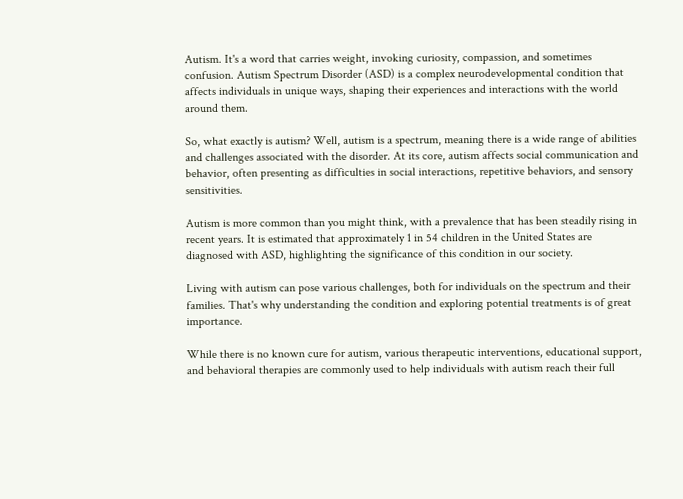Autism. It's a word that carries weight, invoking curiosity, compassion, and sometimes confusion. Autism Spectrum Disorder (ASD) is a complex neurodevelopmental condition that affects individuals in unique ways, shaping their experiences and interactions with the world around them.

So, what exactly is autism? Well, autism is a spectrum, meaning there is a wide range of abilities and challenges associated with the disorder. At its core, autism affects social communication and behavior, often presenting as difficulties in social interactions, repetitive behaviors, and sensory sensitivities.

Autism is more common than you might think, with a prevalence that has been steadily rising in recent years. It is estimated that approximately 1 in 54 children in the United States are diagnosed with ASD, highlighting the significance of this condition in our society.

Living with autism can pose various challenges, both for individuals on the spectrum and their families. That's why understanding the condition and exploring potential treatments is of great importance.

While there is no known cure for autism, various therapeutic interventions, educational support, and behavioral therapies are commonly used to help individuals with autism reach their full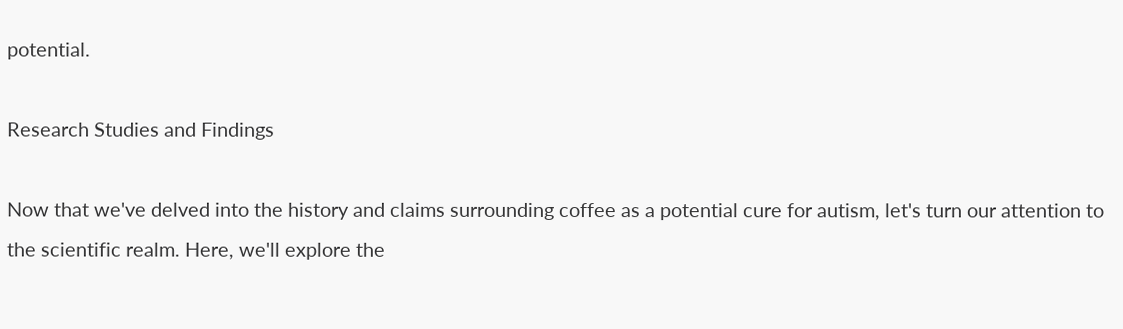potential.

Research Studies and Findings

Now that we've delved into the history and claims surrounding coffee as a potential cure for autism, let's turn our attention to the scientific realm. Here, we'll explore the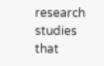research studies that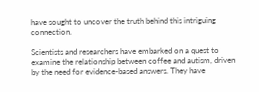have sought to uncover the truth behind this intriguing connection.

Scientists and researchers have embarked on a quest to examine the relationship between coffee and autism, driven by the need for evidence-based answers. They have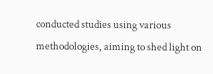conducted studies using various methodologies, aiming to shed light on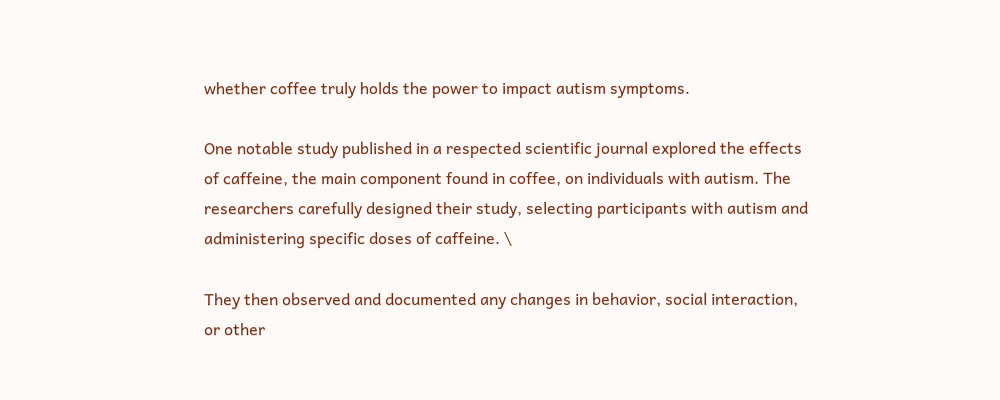whether coffee truly holds the power to impact autism symptoms.

One notable study published in a respected scientific journal explored the effects of caffeine, the main component found in coffee, on individuals with autism. The researchers carefully designed their study, selecting participants with autism and administering specific doses of caffeine. \

They then observed and documented any changes in behavior, social interaction, or other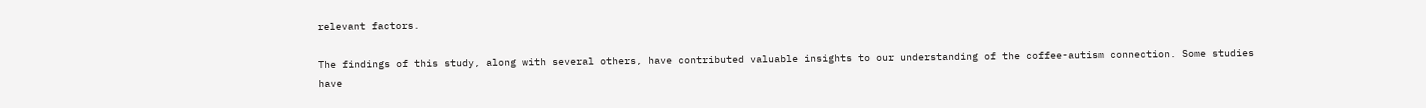relevant factors.

The findings of this study, along with several others, have contributed valuable insights to our understanding of the coffee-autism connection. Some studies have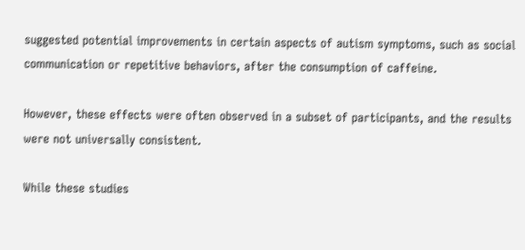suggested potential improvements in certain aspects of autism symptoms, such as social communication or repetitive behaviors, after the consumption of caffeine.

However, these effects were often observed in a subset of participants, and the results were not universally consistent.

While these studies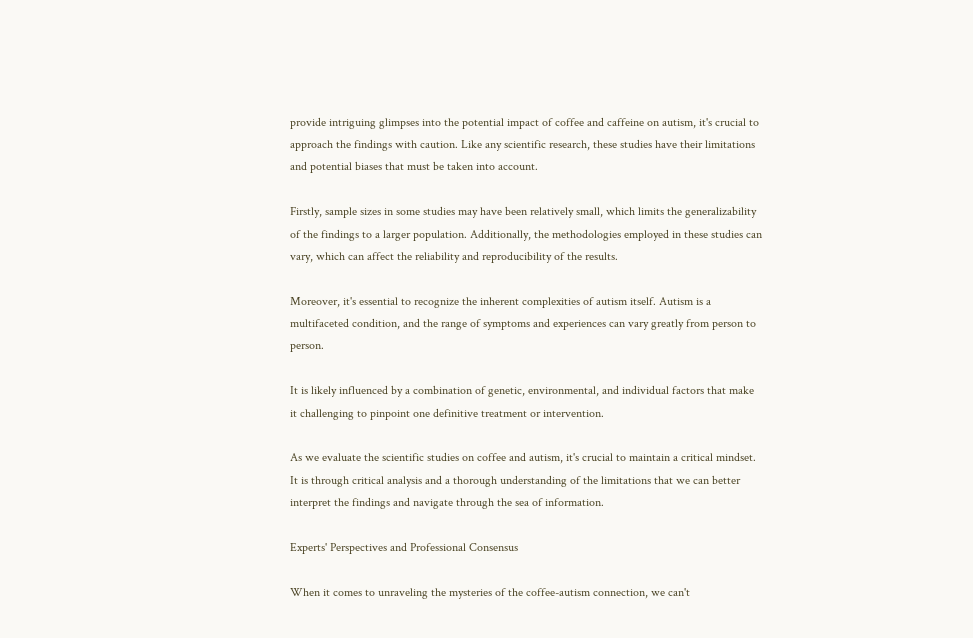provide intriguing glimpses into the potential impact of coffee and caffeine on autism, it's crucial to approach the findings with caution. Like any scientific research, these studies have their limitations and potential biases that must be taken into account.

Firstly, sample sizes in some studies may have been relatively small, which limits the generalizability of the findings to a larger population. Additionally, the methodologies employed in these studies can vary, which can affect the reliability and reproducibility of the results.

Moreover, it's essential to recognize the inherent complexities of autism itself. Autism is a multifaceted condition, and the range of symptoms and experiences can vary greatly from person to person.

It is likely influenced by a combination of genetic, environmental, and individual factors that make it challenging to pinpoint one definitive treatment or intervention.

As we evaluate the scientific studies on coffee and autism, it's crucial to maintain a critical mindset. It is through critical analysis and a thorough understanding of the limitations that we can better interpret the findings and navigate through the sea of information.

Experts' Perspectives and Professional Consensus

When it comes to unraveling the mysteries of the coffee-autism connection, we can't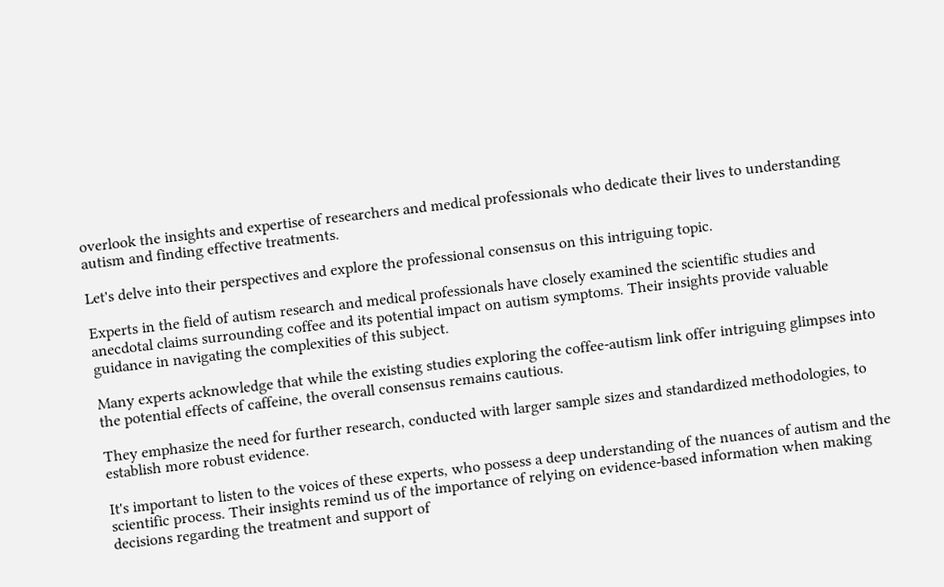overlook the insights and expertise of researchers and medical professionals who dedicate their lives to understanding autism and finding effective treatments.

Let's delve into their perspectives and explore the professional consensus on this intriguing topic.

Experts in the field of autism research and medical professionals have closely examined the scientific studies and anecdotal claims surrounding coffee and its potential impact on autism symptoms. Their insights provide valuable guidance in navigating the complexities of this subject.

Many experts acknowledge that while the existing studies exploring the coffee-autism link offer intriguing glimpses into the potential effects of caffeine, the overall consensus remains cautious.

They emphasize the need for further research, conducted with larger sample sizes and standardized methodologies, to establish more robust evidence.

It's important to listen to the voices of these experts, who possess a deep understanding of the nuances of autism and the scientific process. Their insights remind us of the importance of relying on evidence-based information when making decisions regarding the treatment and support of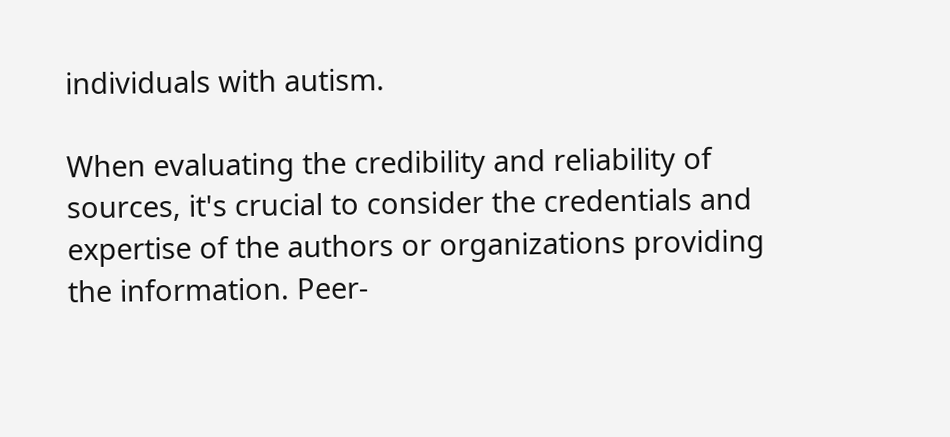individuals with autism.

When evaluating the credibility and reliability of sources, it's crucial to consider the credentials and expertise of the authors or organizations providing the information. Peer-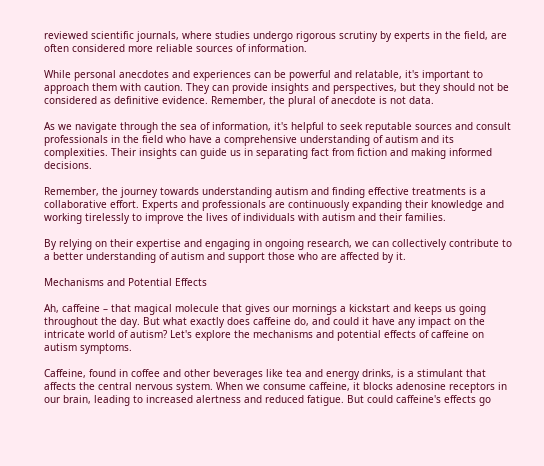reviewed scientific journals, where studies undergo rigorous scrutiny by experts in the field, are often considered more reliable sources of information.

While personal anecdotes and experiences can be powerful and relatable, it's important to approach them with caution. They can provide insights and perspectives, but they should not be considered as definitive evidence. Remember, the plural of anecdote is not data.

As we navigate through the sea of information, it's helpful to seek reputable sources and consult professionals in the field who have a comprehensive understanding of autism and its complexities. Their insights can guide us in separating fact from fiction and making informed decisions.

Remember, the journey towards understanding autism and finding effective treatments is a collaborative effort. Experts and professionals are continuously expanding their knowledge and working tirelessly to improve the lives of individuals with autism and their families.

By relying on their expertise and engaging in ongoing research, we can collectively contribute to a better understanding of autism and support those who are affected by it.

Mechanisms and Potential Effects

Ah, caffeine – that magical molecule that gives our mornings a kickstart and keeps us going throughout the day. But what exactly does caffeine do, and could it have any impact on the intricate world of autism? Let's explore the mechanisms and potential effects of caffeine on autism symptoms.

Caffeine, found in coffee and other beverages like tea and energy drinks, is a stimulant that affects the central nervous system. When we consume caffeine, it blocks adenosine receptors in our brain, leading to increased alertness and reduced fatigue. But could caffeine's effects go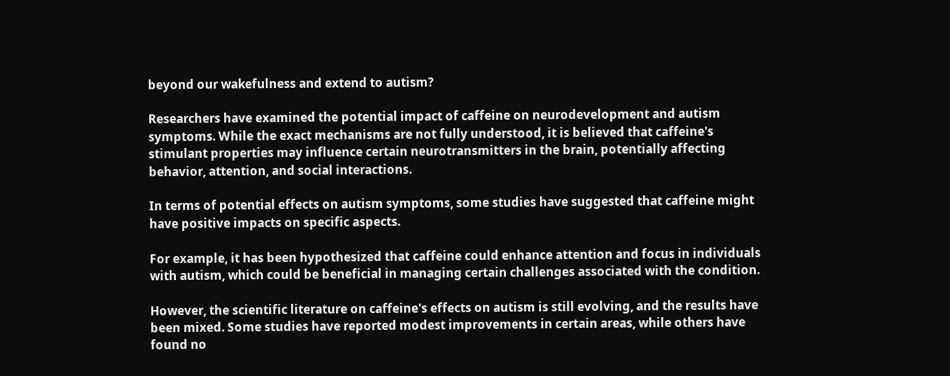beyond our wakefulness and extend to autism?

Researchers have examined the potential impact of caffeine on neurodevelopment and autism symptoms. While the exact mechanisms are not fully understood, it is believed that caffeine's stimulant properties may influence certain neurotransmitters in the brain, potentially affecting behavior, attention, and social interactions.

In terms of potential effects on autism symptoms, some studies have suggested that caffeine might have positive impacts on specific aspects.

For example, it has been hypothesized that caffeine could enhance attention and focus in individuals with autism, which could be beneficial in managing certain challenges associated with the condition.

However, the scientific literature on caffeine's effects on autism is still evolving, and the results have been mixed. Some studies have reported modest improvements in certain areas, while others have found no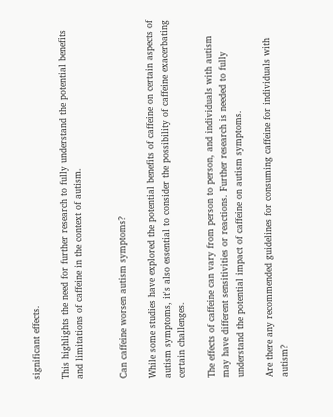significant effects.

This highlights the need for further research to fully understand the potential benefits and limitations of caffeine in the context of autism.


Can caffeine worsen autism symptoms?

While some studies have explored the potential benefits of caffeine on certain aspects of autism symptoms, it's also essential to consider the possibility of caffeine exacerbating certain challenges.

The effects of caffeine can vary from person to person, and individuals with autism may have different sensitivities or reactions. Further research is needed to fully understand the potential impact of caffeine on autism symptoms.

Are there any recommended guidelines for consuming caffeine for individuals with autism?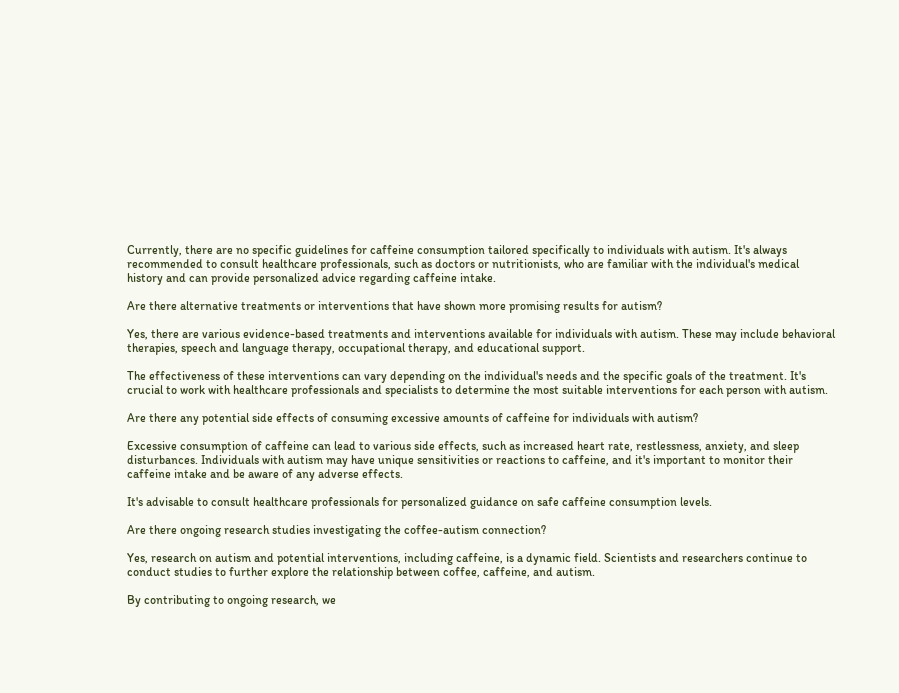Currently, there are no specific guidelines for caffeine consumption tailored specifically to individuals with autism. It's always recommended to consult healthcare professionals, such as doctors or nutritionists, who are familiar with the individual's medical history and can provide personalized advice regarding caffeine intake.

Are there alternative treatments or interventions that have shown more promising results for autism?

Yes, there are various evidence-based treatments and interventions available for individuals with autism. These may include behavioral therapies, speech and language therapy, occupational therapy, and educational support.

The effectiveness of these interventions can vary depending on the individual's needs and the specific goals of the treatment. It's crucial to work with healthcare professionals and specialists to determine the most suitable interventions for each person with autism.

Are there any potential side effects of consuming excessive amounts of caffeine for individuals with autism?

Excessive consumption of caffeine can lead to various side effects, such as increased heart rate, restlessness, anxiety, and sleep disturbances. Individuals with autism may have unique sensitivities or reactions to caffeine, and it's important to monitor their caffeine intake and be aware of any adverse effects.

It's advisable to consult healthcare professionals for personalized guidance on safe caffeine consumption levels.

Are there ongoing research studies investigating the coffee-autism connection?

Yes, research on autism and potential interventions, including caffeine, is a dynamic field. Scientists and researchers continue to conduct studies to further explore the relationship between coffee, caffeine, and autism.

By contributing to ongoing research, we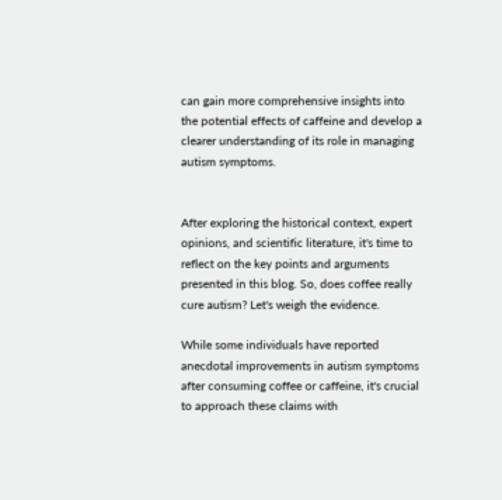can gain more comprehensive insights into the potential effects of caffeine and develop a clearer understanding of its role in managing autism symptoms.


After exploring the historical context, expert opinions, and scientific literature, it's time to reflect on the key points and arguments presented in this blog. So, does coffee really cure autism? Let's weigh the evidence.

While some individuals have reported anecdotal improvements in autism symptoms after consuming coffee or caffeine, it's crucial to approach these claims with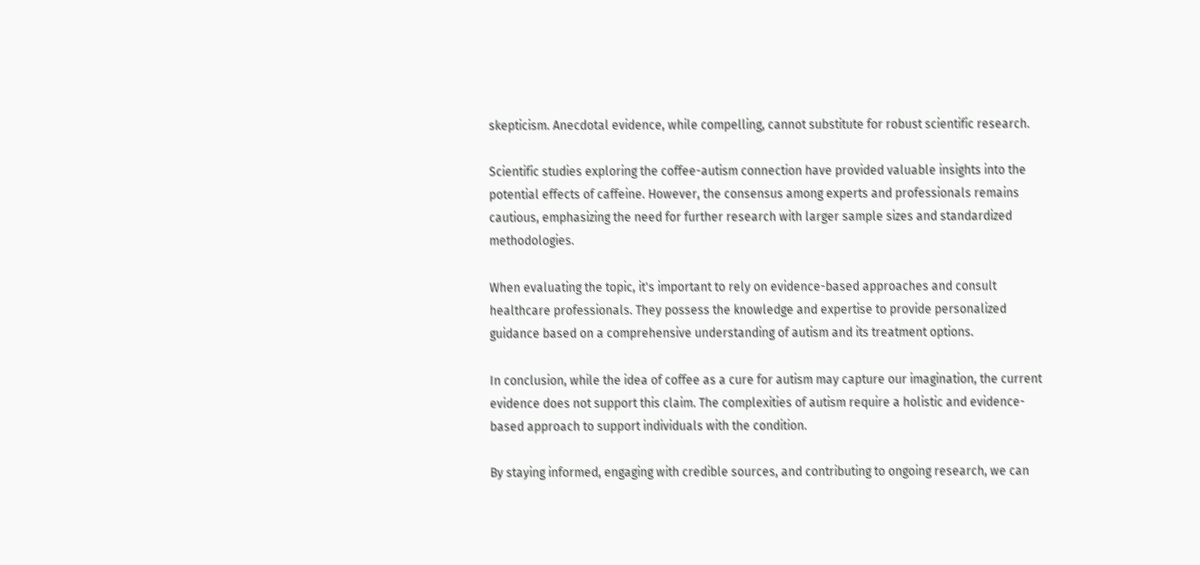skepticism. Anecdotal evidence, while compelling, cannot substitute for robust scientific research.

Scientific studies exploring the coffee-autism connection have provided valuable insights into the potential effects of caffeine. However, the consensus among experts and professionals remains cautious, emphasizing the need for further research with larger sample sizes and standardized methodologies.

When evaluating the topic, it's important to rely on evidence-based approaches and consult healthcare professionals. They possess the knowledge and expertise to provide personalized guidance based on a comprehensive understanding of autism and its treatment options.

In conclusion, while the idea of coffee as a cure for autism may capture our imagination, the current evidence does not support this claim. The complexities of autism require a holistic and evidence-based approach to support individuals with the condition.

By staying informed, engaging with credible sources, and contributing to ongoing research, we can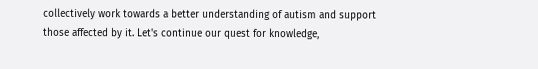collectively work towards a better understanding of autism and support those affected by it. Let's continue our quest for knowledge,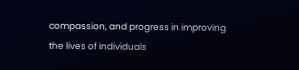compassion, and progress in improving the lives of individuals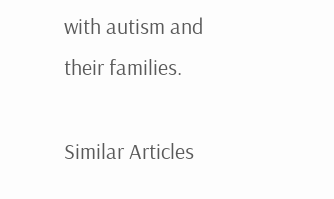with autism and their families.

Similar Articles